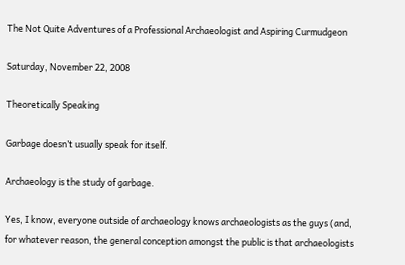The Not Quite Adventures of a Professional Archaeologist and Aspiring Curmudgeon

Saturday, November 22, 2008

Theoretically Speaking

Garbage doesn’t usually speak for itself.

Archaeology is the study of garbage.

Yes, I know, everyone outside of archaeology knows archaeologists as the guys (and, for whatever reason, the general conception amongst the public is that archaeologists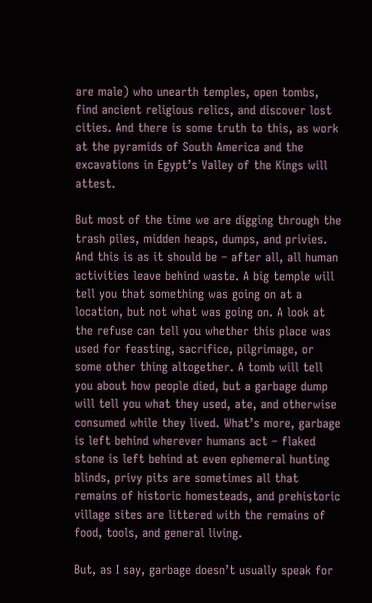are male) who unearth temples, open tombs, find ancient religious relics, and discover lost cities. And there is some truth to this, as work at the pyramids of South America and the excavations in Egypt’s Valley of the Kings will attest.

But most of the time we are digging through the trash piles, midden heaps, dumps, and privies. And this is as it should be – after all, all human activities leave behind waste. A big temple will tell you that something was going on at a location, but not what was going on. A look at the refuse can tell you whether this place was used for feasting, sacrifice, pilgrimage, or some other thing altogether. A tomb will tell you about how people died, but a garbage dump will tell you what they used, ate, and otherwise consumed while they lived. What’s more, garbage is left behind wherever humans act – flaked stone is left behind at even ephemeral hunting blinds, privy pits are sometimes all that remains of historic homesteads, and prehistoric village sites are littered with the remains of food, tools, and general living.

But, as I say, garbage doesn’t usually speak for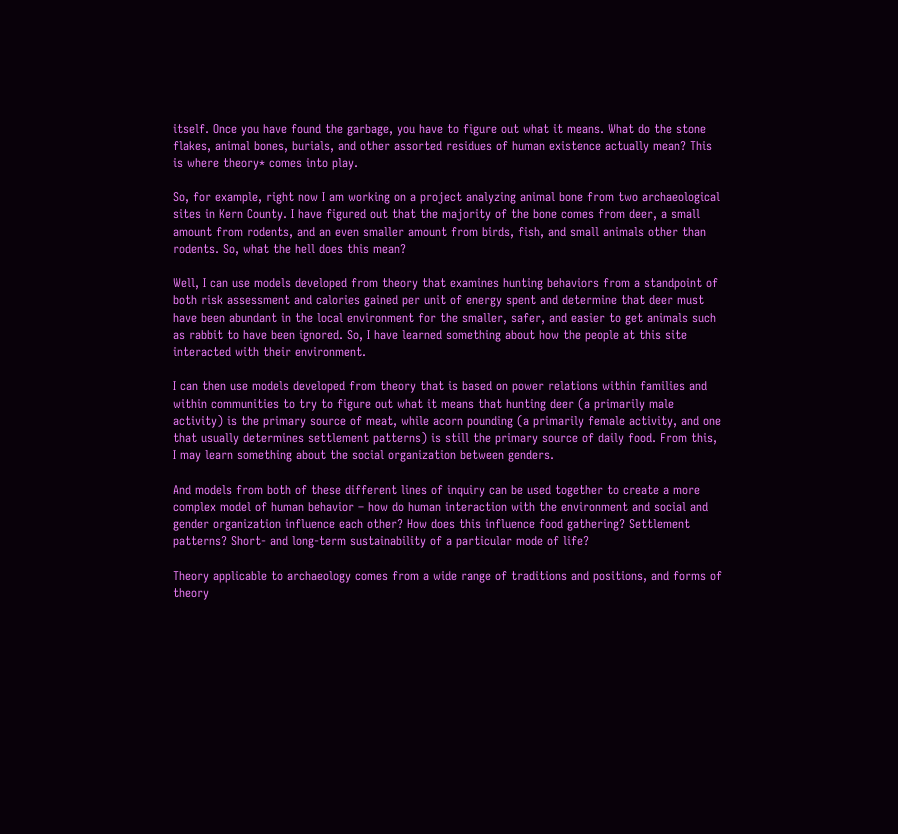itself. Once you have found the garbage, you have to figure out what it means. What do the stone flakes, animal bones, burials, and other assorted residues of human existence actually mean? This is where theory* comes into play.

So, for example, right now I am working on a project analyzing animal bone from two archaeological sites in Kern County. I have figured out that the majority of the bone comes from deer, a small amount from rodents, and an even smaller amount from birds, fish, and small animals other than rodents. So, what the hell does this mean?

Well, I can use models developed from theory that examines hunting behaviors from a standpoint of both risk assessment and calories gained per unit of energy spent and determine that deer must have been abundant in the local environment for the smaller, safer, and easier to get animals such as rabbit to have been ignored. So, I have learned something about how the people at this site interacted with their environment.

I can then use models developed from theory that is based on power relations within families and within communities to try to figure out what it means that hunting deer (a primarily male activity) is the primary source of meat, while acorn pounding (a primarily female activity, and one that usually determines settlement patterns) is still the primary source of daily food. From this, I may learn something about the social organization between genders.

And models from both of these different lines of inquiry can be used together to create a more complex model of human behavior – how do human interaction with the environment and social and gender organization influence each other? How does this influence food gathering? Settlement patterns? Short- and long-term sustainability of a particular mode of life?

Theory applicable to archaeology comes from a wide range of traditions and positions, and forms of theory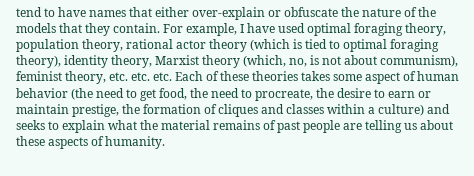tend to have names that either over-explain or obfuscate the nature of the models that they contain. For example, I have used optimal foraging theory, population theory, rational actor theory (which is tied to optimal foraging theory), identity theory, Marxist theory (which, no, is not about communism), feminist theory, etc. etc. etc. Each of these theories takes some aspect of human behavior (the need to get food, the need to procreate, the desire to earn or maintain prestige, the formation of cliques and classes within a culture) and seeks to explain what the material remains of past people are telling us about these aspects of humanity.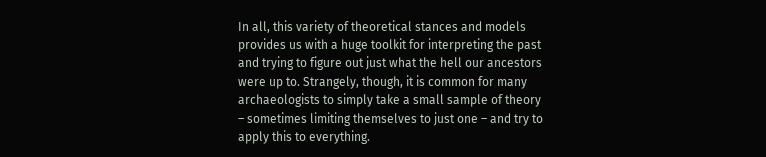In all, this variety of theoretical stances and models provides us with a huge toolkit for interpreting the past and trying to figure out just what the hell our ancestors were up to. Strangely, though, it is common for many archaeologists to simply take a small sample of theory – sometimes limiting themselves to just one – and try to apply this to everything.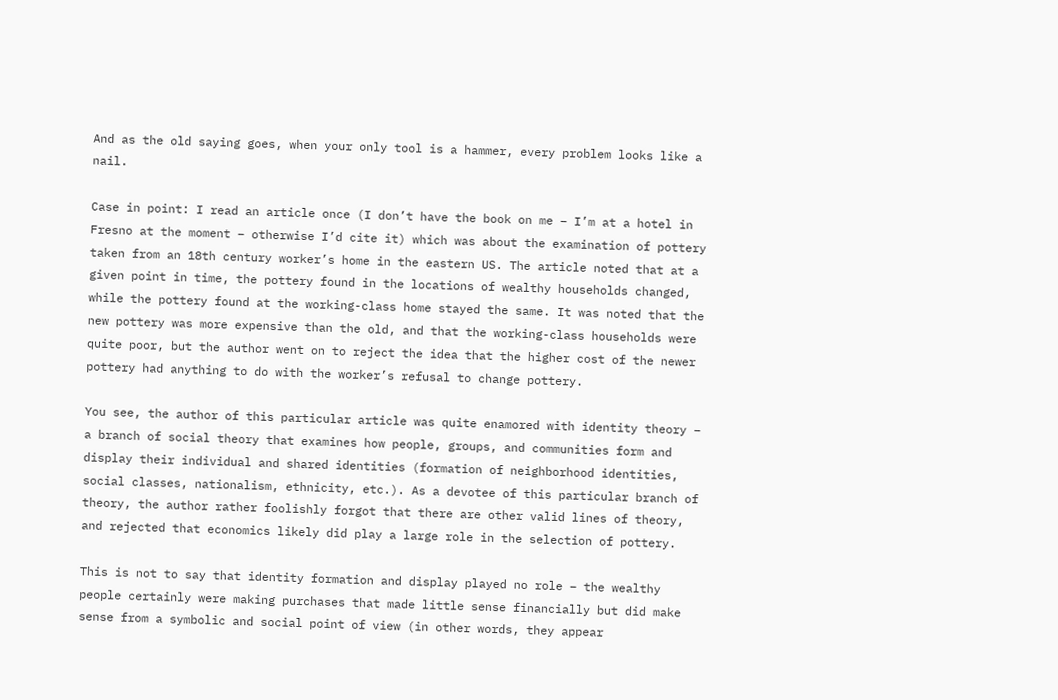And as the old saying goes, when your only tool is a hammer, every problem looks like a nail.

Case in point: I read an article once (I don’t have the book on me – I’m at a hotel in Fresno at the moment – otherwise I’d cite it) which was about the examination of pottery taken from an 18th century worker’s home in the eastern US. The article noted that at a given point in time, the pottery found in the locations of wealthy households changed, while the pottery found at the working-class home stayed the same. It was noted that the new pottery was more expensive than the old, and that the working-class households were quite poor, but the author went on to reject the idea that the higher cost of the newer pottery had anything to do with the worker’s refusal to change pottery.

You see, the author of this particular article was quite enamored with identity theory – a branch of social theory that examines how people, groups, and communities form and display their individual and shared identities (formation of neighborhood identities, social classes, nationalism, ethnicity, etc.). As a devotee of this particular branch of theory, the author rather foolishly forgot that there are other valid lines of theory, and rejected that economics likely did play a large role in the selection of pottery.

This is not to say that identity formation and display played no role – the wealthy people certainly were making purchases that made little sense financially but did make sense from a symbolic and social point of view (in other words, they appear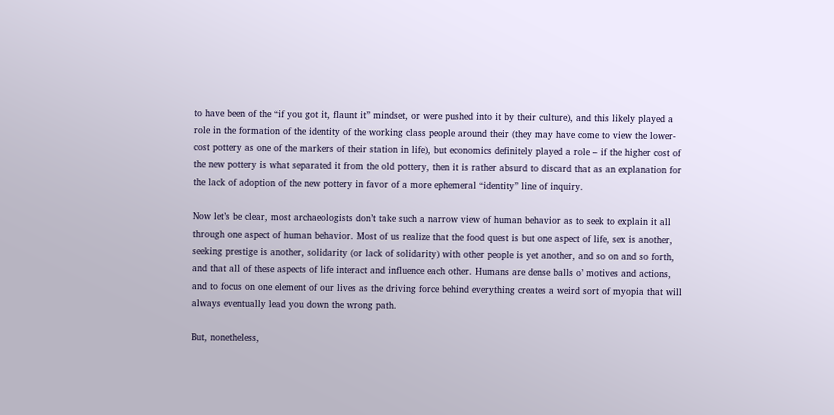to have been of the “if you got it, flaunt it” mindset, or were pushed into it by their culture), and this likely played a role in the formation of the identity of the working class people around their (they may have come to view the lower-cost pottery as one of the markers of their station in life), but economics definitely played a role – if the higher cost of the new pottery is what separated it from the old pottery, then it is rather absurd to discard that as an explanation for the lack of adoption of the new pottery in favor of a more ephemeral “identity” line of inquiry.

Now let’s be clear, most archaeologists don’t take such a narrow view of human behavior as to seek to explain it all through one aspect of human behavior. Most of us realize that the food quest is but one aspect of life, sex is another, seeking prestige is another, solidarity (or lack of solidarity) with other people is yet another, and so on and so forth, and that all of these aspects of life interact and influence each other. Humans are dense balls o’ motives and actions, and to focus on one element of our lives as the driving force behind everything creates a weird sort of myopia that will always eventually lead you down the wrong path.

But, nonetheless,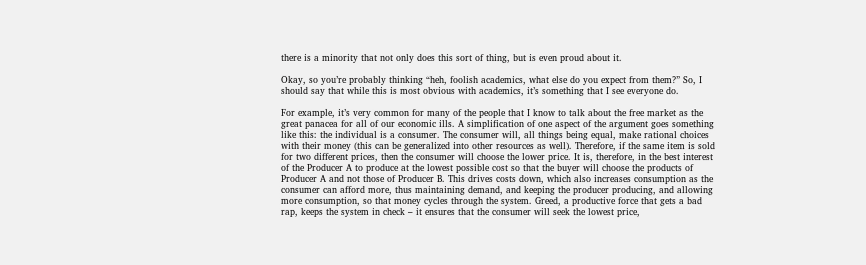there is a minority that not only does this sort of thing, but is even proud about it.

Okay, so you’re probably thinking “heh, foolish academics, what else do you expect from them?” So, I should say that while this is most obvious with academics, it’s something that I see everyone do.

For example, it’s very common for many of the people that I know to talk about the free market as the great panacea for all of our economic ills. A simplification of one aspect of the argument goes something like this: the individual is a consumer. The consumer will, all things being equal, make rational choices with their money (this can be generalized into other resources as well). Therefore, if the same item is sold for two different prices, then the consumer will choose the lower price. It is, therefore, in the best interest of the Producer A to produce at the lowest possible cost so that the buyer will choose the products of Producer A and not those of Producer B. This drives costs down, which also increases consumption as the consumer can afford more, thus maintaining demand, and keeping the producer producing, and allowing more consumption, so that money cycles through the system. Greed, a productive force that gets a bad rap, keeps the system in check – it ensures that the consumer will seek the lowest price,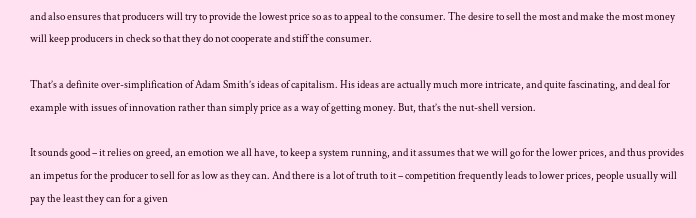and also ensures that producers will try to provide the lowest price so as to appeal to the consumer. The desire to sell the most and make the most money will keep producers in check so that they do not cooperate and stiff the consumer.

That’s a definite over-simplification of Adam Smith’s ideas of capitalism. His ideas are actually much more intricate, and quite fascinating, and deal for example with issues of innovation rather than simply price as a way of getting money. But, that’s the nut-shell version.

It sounds good – it relies on greed, an emotion we all have, to keep a system running, and it assumes that we will go for the lower prices, and thus provides an impetus for the producer to sell for as low as they can. And there is a lot of truth to it – competition frequently leads to lower prices, people usually will pay the least they can for a given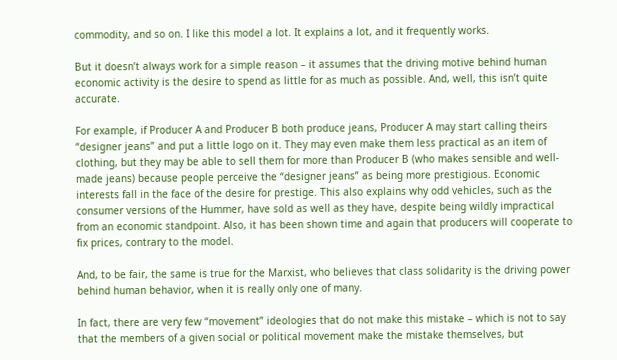commodity, and so on. I like this model a lot. It explains a lot, and it frequently works.

But it doesn’t always work for a simple reason – it assumes that the driving motive behind human economic activity is the desire to spend as little for as much as possible. And, well, this isn’t quite accurate.

For example, if Producer A and Producer B both produce jeans, Producer A may start calling theirs “designer jeans” and put a little logo on it. They may even make them less practical as an item of clothing, but they may be able to sell them for more than Producer B (who makes sensible and well-made jeans) because people perceive the “designer jeans” as being more prestigious. Economic interests fall in the face of the desire for prestige. This also explains why odd vehicles, such as the consumer versions of the Hummer, have sold as well as they have, despite being wildly impractical from an economic standpoint. Also, it has been shown time and again that producers will cooperate to fix prices, contrary to the model.

And, to be fair, the same is true for the Marxist, who believes that class solidarity is the driving power behind human behavior, when it is really only one of many.

In fact, there are very few “movement” ideologies that do not make this mistake – which is not to say that the members of a given social or political movement make the mistake themselves, but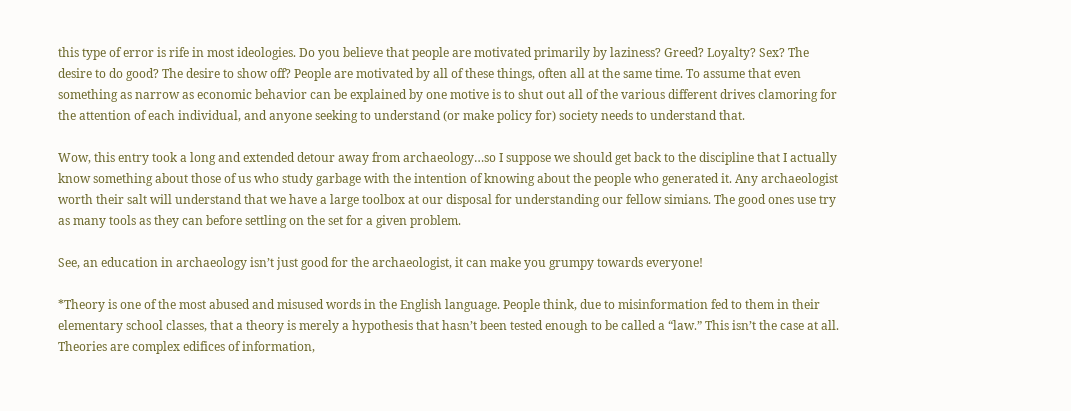this type of error is rife in most ideologies. Do you believe that people are motivated primarily by laziness? Greed? Loyalty? Sex? The desire to do good? The desire to show off? People are motivated by all of these things, often all at the same time. To assume that even something as narrow as economic behavior can be explained by one motive is to shut out all of the various different drives clamoring for the attention of each individual, and anyone seeking to understand (or make policy for) society needs to understand that.

Wow, this entry took a long and extended detour away from archaeology…so I suppose we should get back to the discipline that I actually know something about those of us who study garbage with the intention of knowing about the people who generated it. Any archaeologist worth their salt will understand that we have a large toolbox at our disposal for understanding our fellow simians. The good ones use try as many tools as they can before settling on the set for a given problem.

See, an education in archaeology isn’t just good for the archaeologist, it can make you grumpy towards everyone!

*Theory is one of the most abused and misused words in the English language. People think, due to misinformation fed to them in their elementary school classes, that a theory is merely a hypothesis that hasn’t been tested enough to be called a “law.” This isn’t the case at all. Theories are complex edifices of information,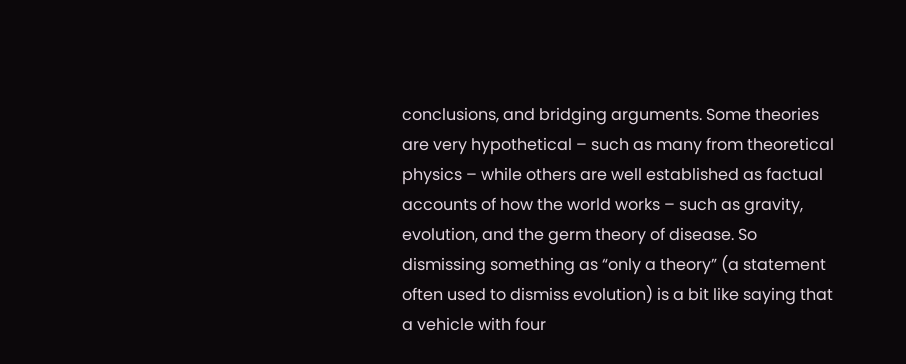conclusions, and bridging arguments. Some theories are very hypothetical – such as many from theoretical physics – while others are well established as factual accounts of how the world works – such as gravity, evolution, and the germ theory of disease. So dismissing something as “only a theory” (a statement often used to dismiss evolution) is a bit like saying that a vehicle with four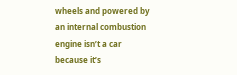wheels and powered by an internal combustion engine isn’t a car because it’s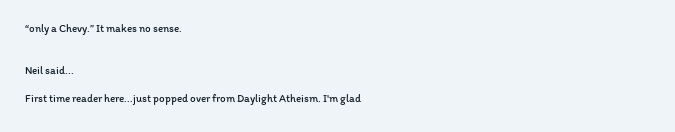“only a Chevy.” It makes no sense.


Neil said...

First time reader here...just popped over from Daylight Atheism. I'm glad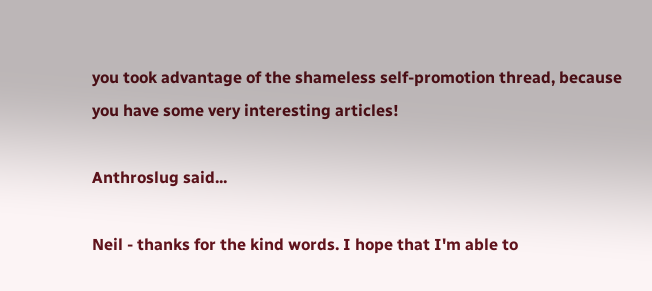you took advantage of the shameless self-promotion thread, because you have some very interesting articles!

Anthroslug said...

Neil - thanks for the kind words. I hope that I'm able to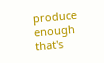produce enough that's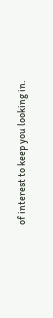of interest to keep you looking in.